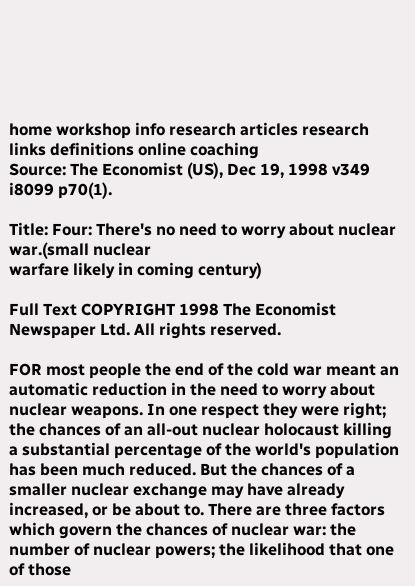home workshop info research articles research links definitions online coaching
Source: The Economist (US), Dec 19, 1998 v349 i8099 p70(1).

Title: Four: There's no need to worry about nuclear war.(small nuclear
warfare likely in coming century)

Full Text COPYRIGHT 1998 The Economist Newspaper Ltd. All rights reserved.

FOR most people the end of the cold war meant an automatic reduction in the need to worry about nuclear weapons. In one respect they were right; the chances of an all-out nuclear holocaust killing a substantial percentage of the world's population has been much reduced. But the chances of a smaller nuclear exchange may have already increased, or be about to. There are three factors which govern the chances of nuclear war: the number of nuclear powers; the likelihood that one of those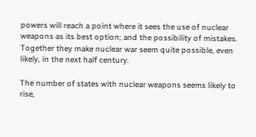powers will reach a point where it sees the use of nuclear weapons as its best option; and the possibility of mistakes. Together they make nuclear war seem quite possible, even likely, in the next half century.

The number of states with nuclear weapons seems likely to rise,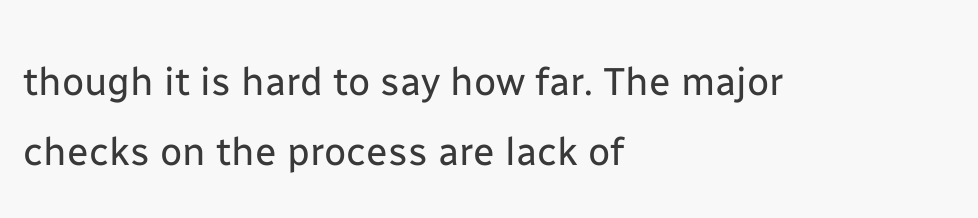though it is hard to say how far. The major checks on the process are lack of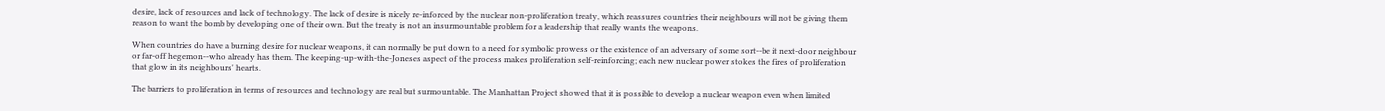desire, lack of resources and lack of technology. The lack of desire is nicely re-inforced by the nuclear non-proliferation treaty, which reassures countries their neighbours will not be giving them reason to want the bomb by developing one of their own. But the treaty is not an insurmountable problem for a leadership that really wants the weapons.

When countries do have a burning desire for nuclear weapons, it can normally be put down to a need for symbolic prowess or the existence of an adversary of some sort--be it next-door neighbour or far-off hegemon--who already has them. The keeping-up-with-the-Joneses aspect of the process makes proliferation self-reinforcing; each new nuclear power stokes the fires of proliferation that glow in its neighbours' hearts.

The barriers to proliferation in terms of resources and technology are real but surmountable. The Manhattan Project showed that it is possible to develop a nuclear weapon even when limited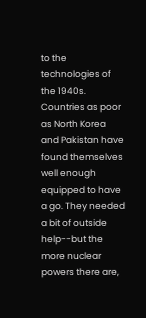to the technologies of the 1940s. Countries as poor as North Korea and Pakistan have found themselves well enough equipped to have a go. They needed a bit of outside help--but the more nuclear powers there are,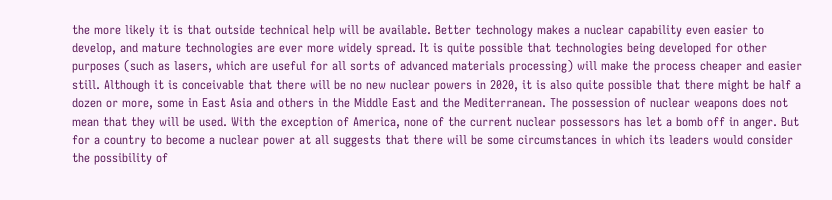the more likely it is that outside technical help will be available. Better technology makes a nuclear capability even easier to develop, and mature technologies are ever more widely spread. It is quite possible that technologies being developed for other purposes (such as lasers, which are useful for all sorts of advanced materials processing) will make the process cheaper and easier still. Although it is conceivable that there will be no new nuclear powers in 2020, it is also quite possible that there might be half a dozen or more, some in East Asia and others in the Middle East and the Mediterranean. The possession of nuclear weapons does not mean that they will be used. With the exception of America, none of the current nuclear possessors has let a bomb off in anger. But for a country to become a nuclear power at all suggests that there will be some circumstances in which its leaders would consider the possibility of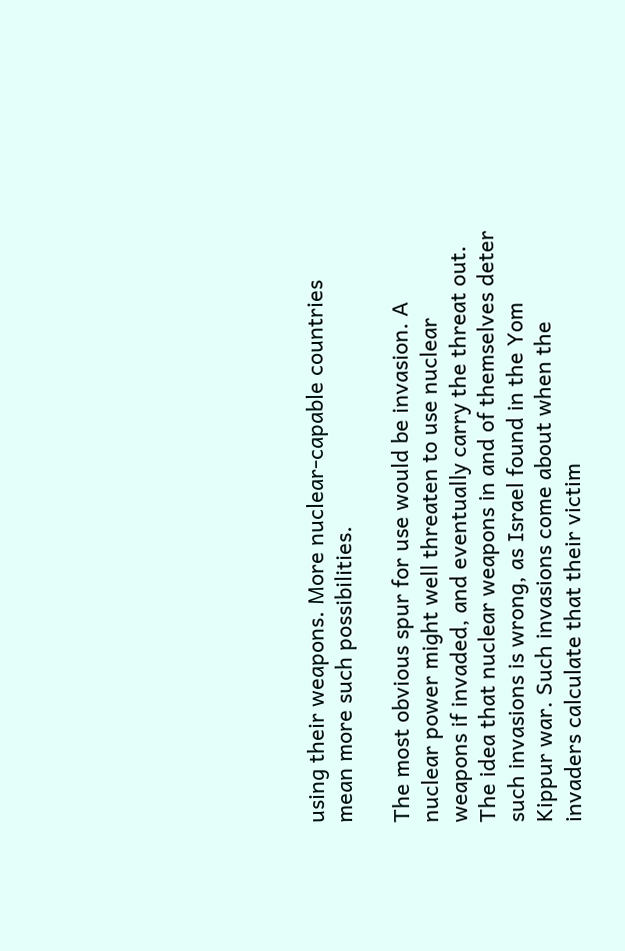using their weapons. More nuclear-capable countries mean more such possibilities.

The most obvious spur for use would be invasion. A nuclear power might well threaten to use nuclear weapons if invaded, and eventually carry the threat out. The idea that nuclear weapons in and of themselves deter such invasions is wrong, as Israel found in the Yom Kippur war. Such invasions come about when the invaders calculate that their victim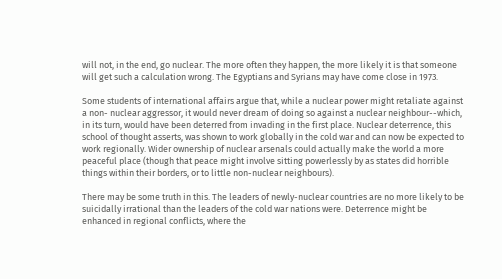will not, in the end, go nuclear. The more often they happen, the more likely it is that someone will get such a calculation wrong. The Egyptians and Syrians may have come close in 1973.

Some students of international affairs argue that, while a nuclear power might retaliate against a non- nuclear aggressor, it would never dream of doing so against a nuclear neighbour--which, in its turn, would have been deterred from invading in the first place. Nuclear deterrence, this school of thought asserts, was shown to work globally in the cold war and can now be expected to work regionally. Wider ownership of nuclear arsenals could actually make the world a more peaceful place (though that peace might involve sitting powerlessly by as states did horrible things within their borders, or to little non-nuclear neighbours).

There may be some truth in this. The leaders of newly-nuclear countries are no more likely to be suicidally irrational than the leaders of the cold war nations were. Deterrence might be enhanced in regional conflicts, where the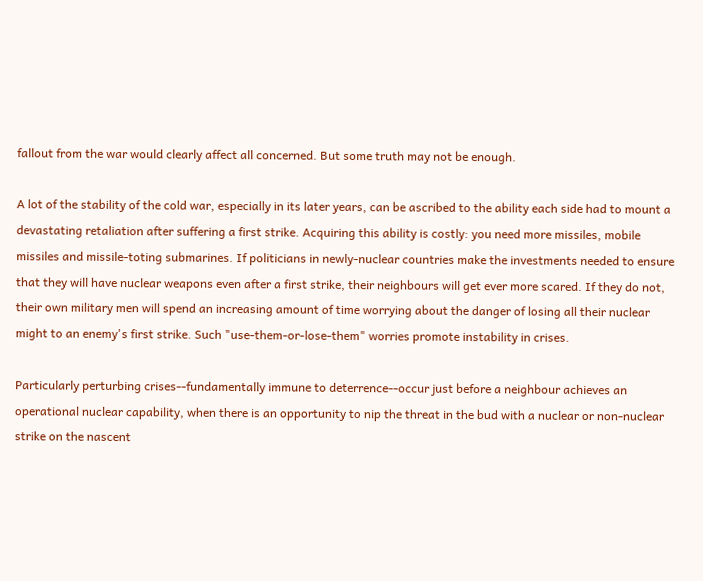fallout from the war would clearly affect all concerned. But some truth may not be enough.

A lot of the stability of the cold war, especially in its later years, can be ascribed to the ability each side had to mount a devastating retaliation after suffering a first strike. Acquiring this ability is costly: you need more missiles, mobile missiles and missile-toting submarines. If politicians in newly-nuclear countries make the investments needed to ensure that they will have nuclear weapons even after a first strike, their neighbours will get ever more scared. If they do not, their own military men will spend an increasing amount of time worrying about the danger of losing all their nuclear might to an enemy's first strike. Such "use-them-or-lose-them" worries promote instability in crises.

Particularly perturbing crises--fundamentally immune to deterrence--occur just before a neighbour achieves an operational nuclear capability, when there is an opportunity to nip the threat in the bud with a nuclear or non-nuclear strike on the nascent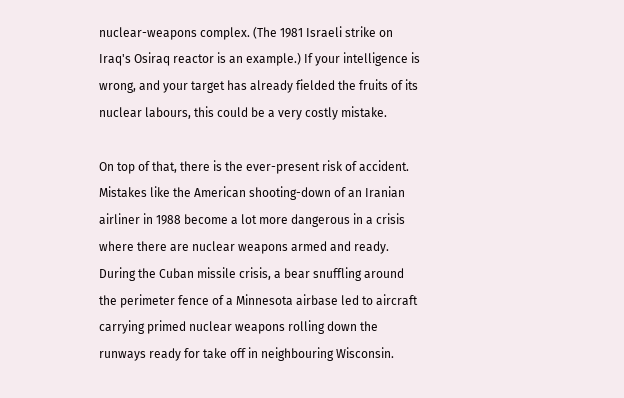nuclear-weapons complex. (The 1981 Israeli strike on Iraq's Osiraq reactor is an example.) If your intelligence is wrong, and your target has already fielded the fruits of its nuclear labours, this could be a very costly mistake.

On top of that, there is the ever-present risk of accident. Mistakes like the American shooting-down of an Iranian airliner in 1988 become a lot more dangerous in a crisis where there are nuclear weapons armed and ready. During the Cuban missile crisis, a bear snuffling around the perimeter fence of a Minnesota airbase led to aircraft carrying primed nuclear weapons rolling down the runways ready for take off in neighbouring Wisconsin.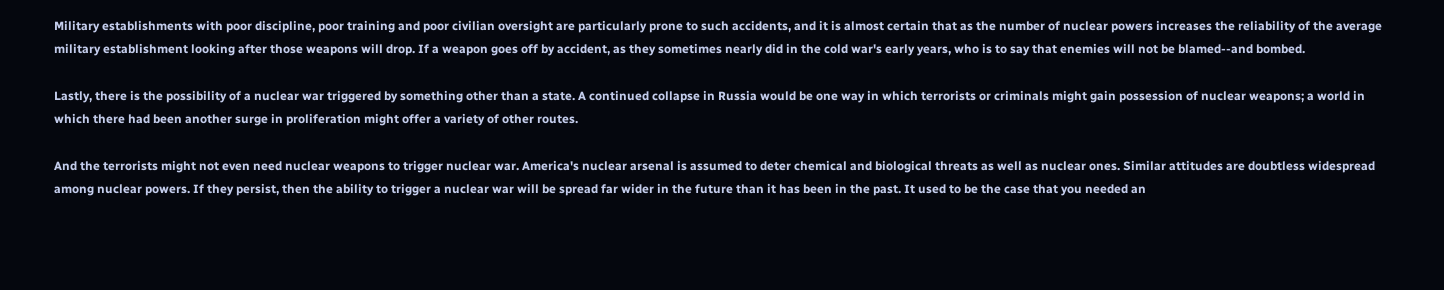Military establishments with poor discipline, poor training and poor civilian oversight are particularly prone to such accidents, and it is almost certain that as the number of nuclear powers increases the reliability of the average military establishment looking after those weapons will drop. If a weapon goes off by accident, as they sometimes nearly did in the cold war's early years, who is to say that enemies will not be blamed--and bombed.

Lastly, there is the possibility of a nuclear war triggered by something other than a state. A continued collapse in Russia would be one way in which terrorists or criminals might gain possession of nuclear weapons; a world in which there had been another surge in proliferation might offer a variety of other routes.

And the terrorists might not even need nuclear weapons to trigger nuclear war. America's nuclear arsenal is assumed to deter chemical and biological threats as well as nuclear ones. Similar attitudes are doubtless widespread among nuclear powers. If they persist, then the ability to trigger a nuclear war will be spread far wider in the future than it has been in the past. It used to be the case that you needed an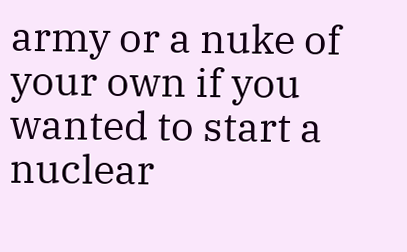army or a nuke of your own if you wanted to start a nuclear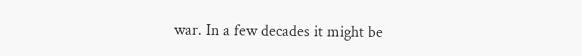war. In a few decades it might be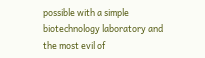possible with a simple biotechnology laboratory and the most evil of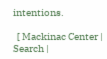intentions.

  [ Mackinac Center | Search |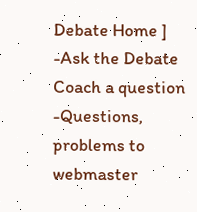Debate Home ]
-Ask the Debate Coach a question
-Questions, problems to webmaster